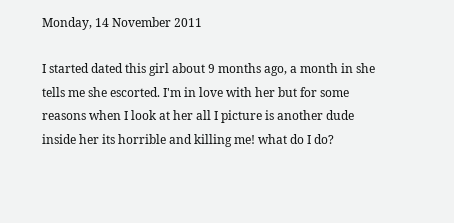Monday, 14 November 2011

I started dated this girl about 9 months ago, a month in she tells me she escorted. I'm in love with her but for some reasons when I look at her all I picture is another dude inside her its horrible and killing me! what do I do?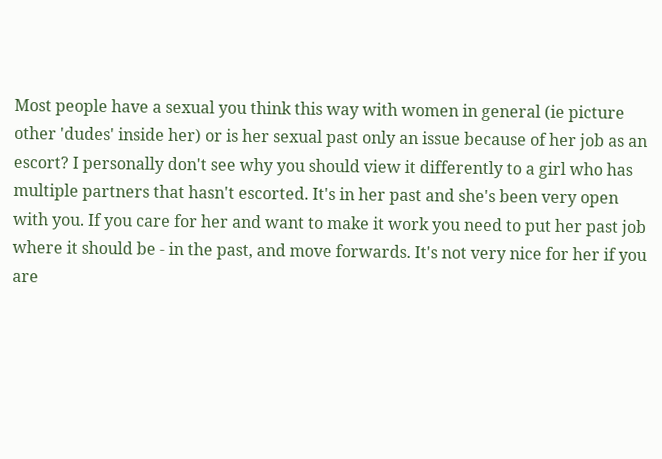Most people have a sexual you think this way with women in general (ie picture other 'dudes' inside her) or is her sexual past only an issue because of her job as an escort? I personally don't see why you should view it differently to a girl who has multiple partners that hasn't escorted. It's in her past and she's been very open with you. If you care for her and want to make it work you need to put her past job where it should be - in the past, and move forwards. It's not very nice for her if you are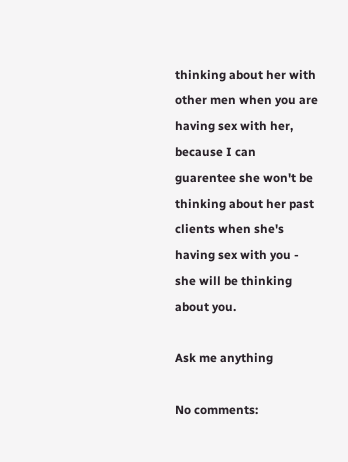thinking about her with other men when you are having sex with her, because I can guarentee she won't be thinking about her past clients when she's having sex with you - she will be thinking about you.

Ask me anything

No comments: